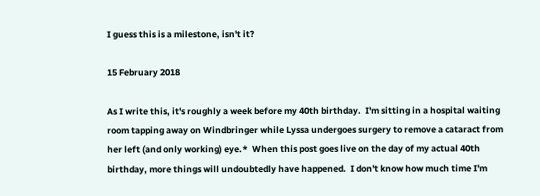I guess this is a milestone, isn't it?

15 February 2018

As I write this, it's roughly a week before my 40th birthday.  I'm sitting in a hospital waiting room tapping away on Windbringer while Lyssa undergoes surgery to remove a cataract from her left (and only working) eye.*  When this post goes live on the day of my actual 40th birthday, more things will undoubtedly have happened.  I don't know how much time I'm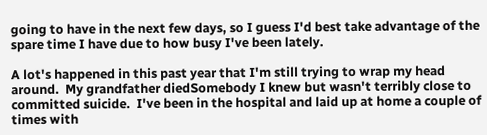going to have in the next few days, so I guess I'd best take advantage of the spare time I have due to how busy I've been lately.

A lot's happened in this past year that I'm still trying to wrap my head around.  My grandfather diedSomebody I knew but wasn't terribly close to committed suicide.  I've been in the hospital and laid up at home a couple of times with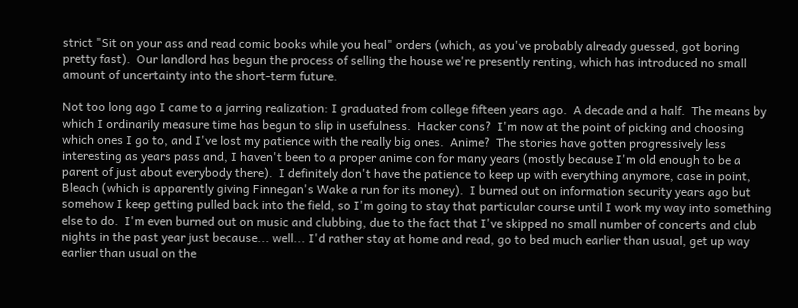strict "Sit on your ass and read comic books while you heal" orders (which, as you've probably already guessed, got boring pretty fast).  Our landlord has begun the process of selling the house we're presently renting, which has introduced no small amount of uncertainty into the short-term future.

Not too long ago I came to a jarring realization: I graduated from college fifteen years ago.  A decade and a half.  The means by which I ordinarily measure time has begun to slip in usefulness.  Hacker cons?  I'm now at the point of picking and choosing which ones I go to, and I've lost my patience with the really big ones.  Anime?  The stories have gotten progressively less interesting as years pass and, I haven't been to a proper anime con for many years (mostly because I'm old enough to be a parent of just about everybody there).  I definitely don't have the patience to keep up with everything anymore, case in point, Bleach (which is apparently giving Finnegan's Wake a run for its money).  I burned out on information security years ago but somehow I keep getting pulled back into the field, so I'm going to stay that particular course until I work my way into something else to do.  I'm even burned out on music and clubbing, due to the fact that I've skipped no small number of concerts and club nights in the past year just because... well... I'd rather stay at home and read, go to bed much earlier than usual, get up way earlier than usual on the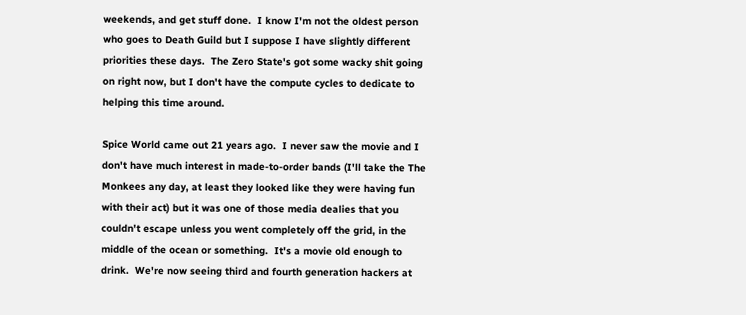weekends, and get stuff done.  I know I'm not the oldest person who goes to Death Guild but I suppose I have slightly different priorities these days.  The Zero State's got some wacky shit going on right now, but I don't have the compute cycles to dedicate to helping this time around.

Spice World came out 21 years ago.  I never saw the movie and I don't have much interest in made-to-order bands (I'll take the The Monkees any day, at least they looked like they were having fun with their act) but it was one of those media dealies that you couldn't escape unless you went completely off the grid, in the middle of the ocean or something.  It's a movie old enough to drink.  We're now seeing third and fourth generation hackers at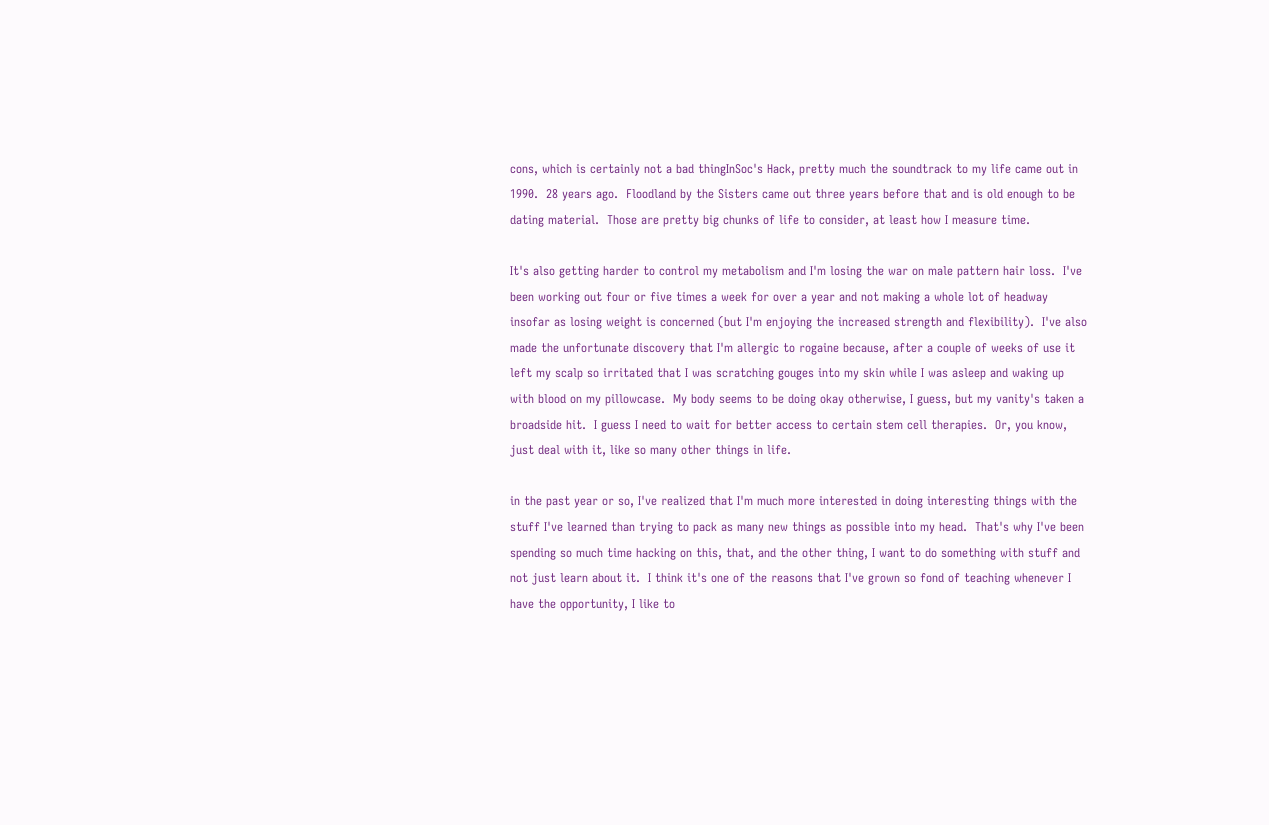cons, which is certainly not a bad thingInSoc's Hack, pretty much the soundtrack to my life came out in 1990.  28 years ago.  Floodland by the Sisters came out three years before that and is old enough to be dating material.  Those are pretty big chunks of life to consider, at least how I measure time.

It's also getting harder to control my metabolism and I'm losing the war on male pattern hair loss.  I've been working out four or five times a week for over a year and not making a whole lot of headway insofar as losing weight is concerned (but I'm enjoying the increased strength and flexibility).  I've also made the unfortunate discovery that I'm allergic to rogaine because, after a couple of weeks of use it left my scalp so irritated that I was scratching gouges into my skin while I was asleep and waking up with blood on my pillowcase.  My body seems to be doing okay otherwise, I guess, but my vanity's taken a broadside hit.  I guess I need to wait for better access to certain stem cell therapies.  Or, you know, just deal with it, like so many other things in life.

in the past year or so, I've realized that I'm much more interested in doing interesting things with the stuff I've learned than trying to pack as many new things as possible into my head.  That's why I've been spending so much time hacking on this, that, and the other thing, I want to do something with stuff and not just learn about it.  I think it's one of the reasons that I've grown so fond of teaching whenever I have the opportunity, I like to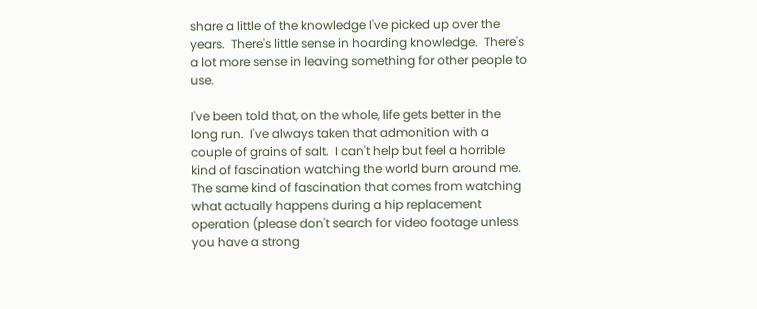share a little of the knowledge I've picked up over the years.  There's little sense in hoarding knowledge.  There's a lot more sense in leaving something for other people to use.

I've been told that, on the whole, life gets better in the long run.  I've always taken that admonition with a couple of grains of salt.  I can't help but feel a horrible kind of fascination watching the world burn around me.  The same kind of fascination that comes from watching what actually happens during a hip replacement operation (please don't search for video footage unless you have a strong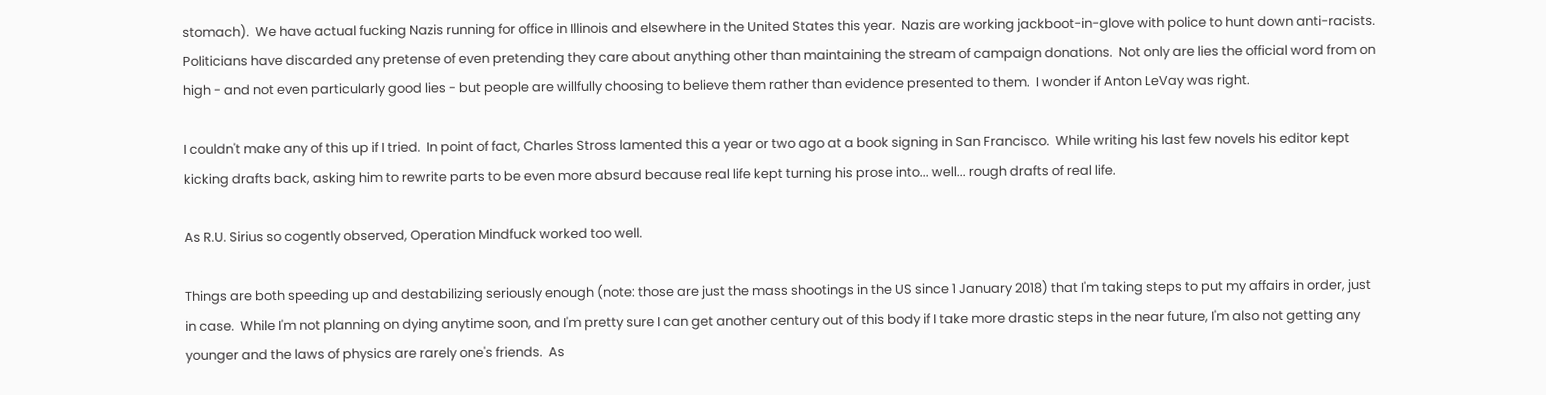stomach).  We have actual fucking Nazis running for office in Illinois and elsewhere in the United States this year.  Nazis are working jackboot-in-glove with police to hunt down anti-racists.  Politicians have discarded any pretense of even pretending they care about anything other than maintaining the stream of campaign donations.  Not only are lies the official word from on high - and not even particularly good lies - but people are willfully choosing to believe them rather than evidence presented to them.  I wonder if Anton LeVay was right.

I couldn't make any of this up if I tried.  In point of fact, Charles Stross lamented this a year or two ago at a book signing in San Francisco.  While writing his last few novels his editor kept kicking drafts back, asking him to rewrite parts to be even more absurd because real life kept turning his prose into... well... rough drafts of real life.

As R.U. Sirius so cogently observed, Operation Mindfuck worked too well.

Things are both speeding up and destabilizing seriously enough (note: those are just the mass shootings in the US since 1 January 2018) that I'm taking steps to put my affairs in order, just in case.  While I'm not planning on dying anytime soon, and I'm pretty sure I can get another century out of this body if I take more drastic steps in the near future, I'm also not getting any younger and the laws of physics are rarely one's friends.  As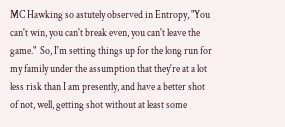MC Hawking so astutely observed in Entropy, "You can't win, you can't break even, you can't leave the game."  So, I'm setting things up for the long run for my family under the assumption that they're at a lot less risk than I am presently, and have a better shot of not, well, getting shot without at least some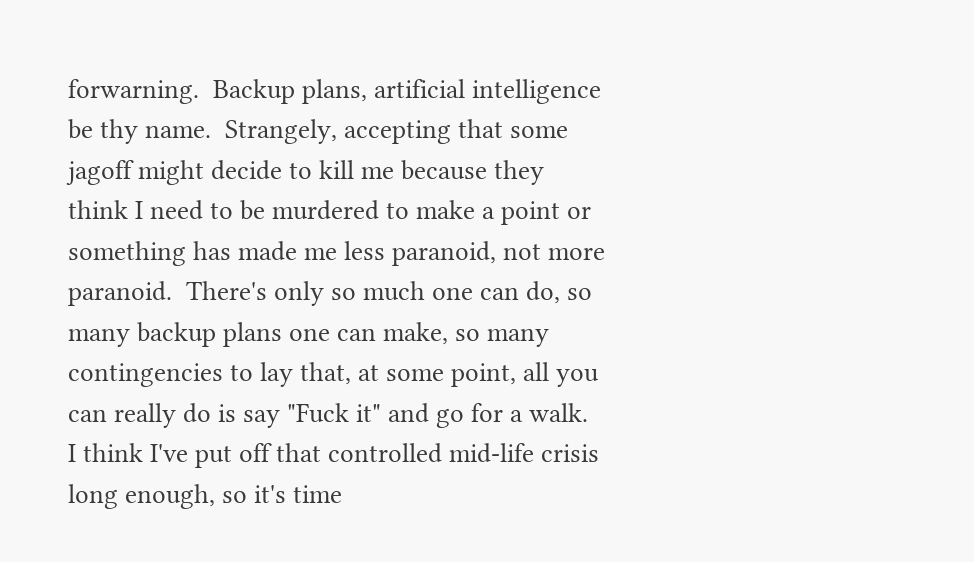forwarning.  Backup plans, artificial intelligence be thy name.  Strangely, accepting that some jagoff might decide to kill me because they think I need to be murdered to make a point or something has made me less paranoid, not more paranoid.  There's only so much one can do, so many backup plans one can make, so many contingencies to lay that, at some point, all you can really do is say "Fuck it" and go for a walk.  I think I've put off that controlled mid-life crisis long enough, so it's time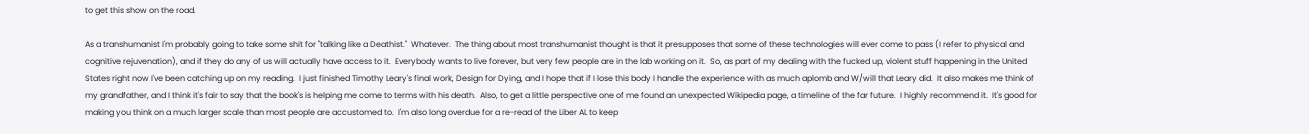to get this show on the road.

As a transhumanist I'm probably going to take some shit for "talking like a Deathist."  Whatever.  The thing about most transhumanist thought is that it presupposes that some of these technologies will ever come to pass (I refer to physical and cognitive rejuvenation), and if they do any of us will actually have access to it.  Everybody wants to live forever, but very few people are in the lab working on it.  So, as part of my dealing with the fucked up, violent stuff happening in the United States right now I've been catching up on my reading.  I just finished Timothy Leary's final work, Design for Dying, and I hope that if I lose this body I handle the experience with as much aplomb and W/will that Leary did.  It also makes me think of my grandfather, and I think it's fair to say that the book's is helping me come to terms with his death.  Also, to get a little perspective one of me found an unexpected Wikipedia page, a timeline of the far future.  I highly recommend it.  It's good for making you think on a much larger scale than most people are accustomed to.  I'm also long overdue for a re-read of the Liber AL to keep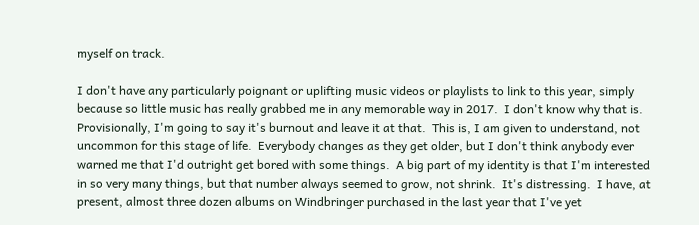myself on track.

I don't have any particularly poignant or uplifting music videos or playlists to link to this year, simply because so little music has really grabbed me in any memorable way in 2017.  I don't know why that is.  Provisionally, I'm going to say it's burnout and leave it at that.  This is, I am given to understand, not uncommon for this stage of life.  Everybody changes as they get older, but I don't think anybody ever warned me that I'd outright get bored with some things.  A big part of my identity is that I'm interested in so very many things, but that number always seemed to grow, not shrink.  It's distressing.  I have, at present, almost three dozen albums on Windbringer purchased in the last year that I've yet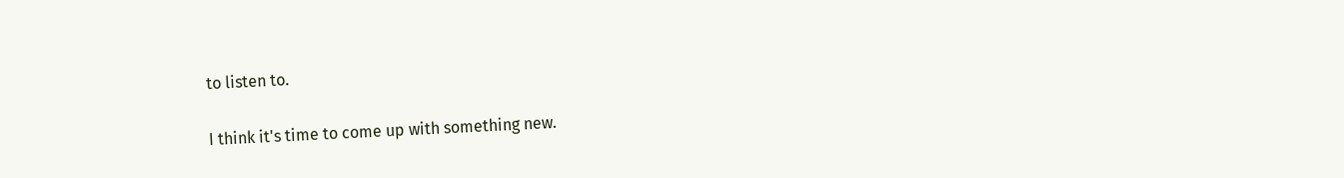to listen to.

I think it's time to come up with something new.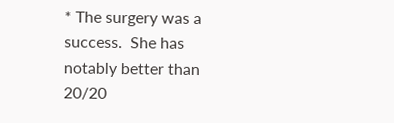* The surgery was a success.  She has notably better than 20/20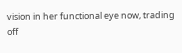vision in her functional eye now, trading off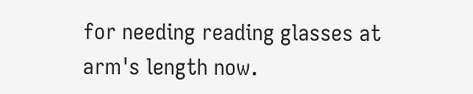for needing reading glasses at arm's length now.